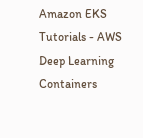Amazon EKS Tutorials - AWS Deep Learning Containers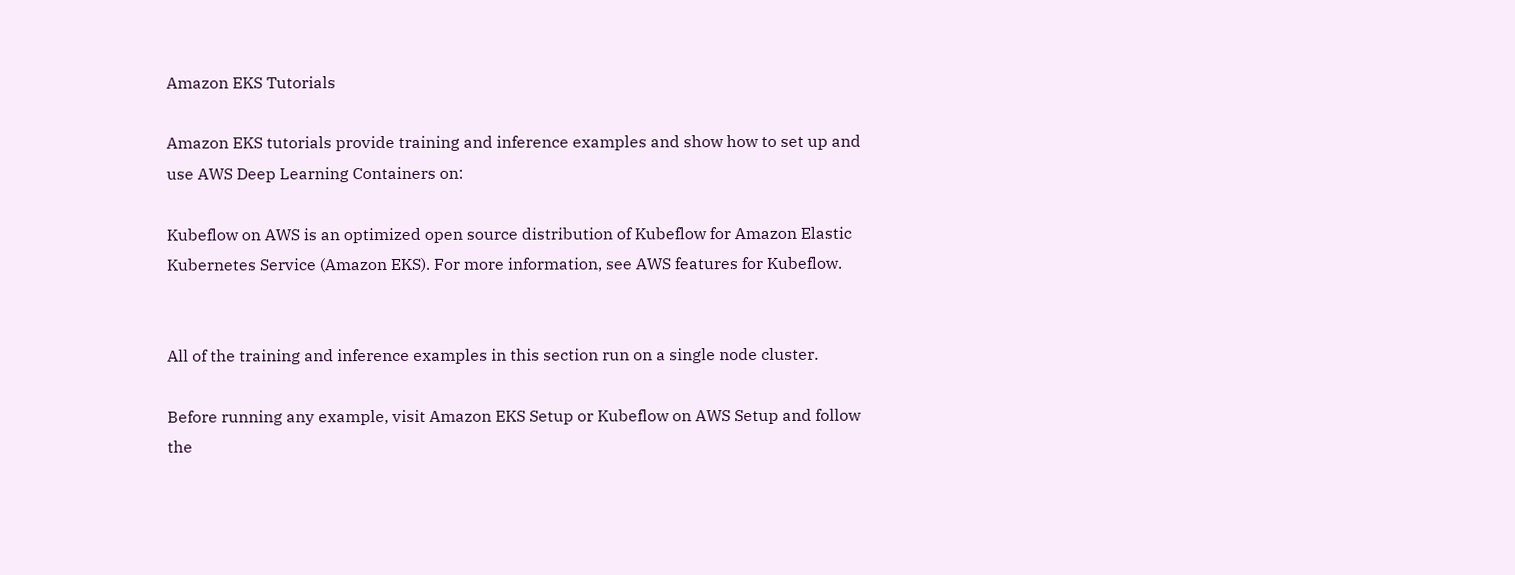Amazon EKS Tutorials

Amazon EKS tutorials provide training and inference examples and show how to set up and use AWS Deep Learning Containers on:

Kubeflow on AWS is an optimized open source distribution of Kubeflow for Amazon Elastic Kubernetes Service (Amazon EKS). For more information, see AWS features for Kubeflow.


All of the training and inference examples in this section run on a single node cluster.

Before running any example, visit Amazon EKS Setup or Kubeflow on AWS Setup and follow the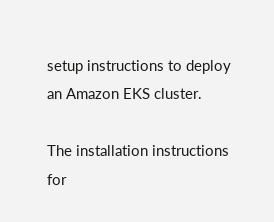setup instructions to deploy an Amazon EKS cluster.

The installation instructions for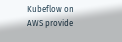Kubeflow on AWS provide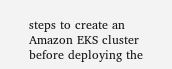steps to create an Amazon EKS cluster before deploying the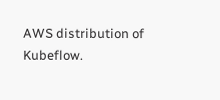AWS distribution of Kubeflow.